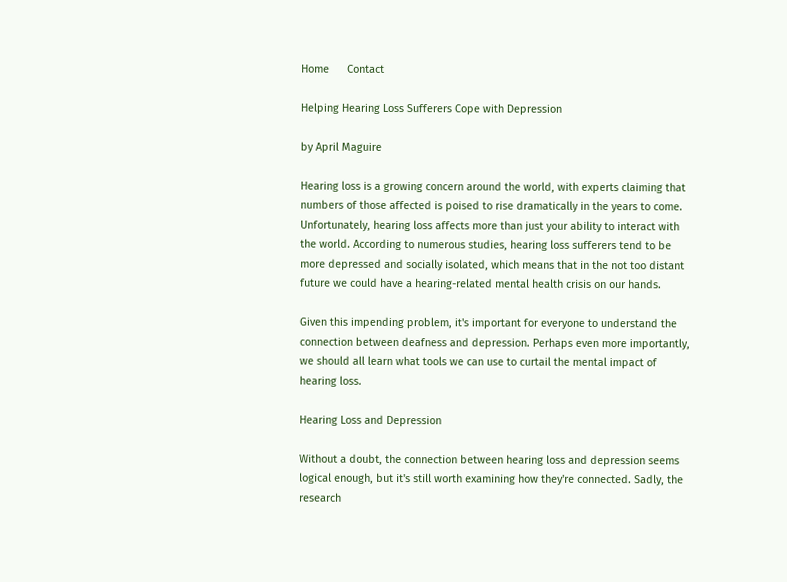Home      Contact

Helping Hearing Loss Sufferers Cope with Depression

by April Maguire

Hearing loss is a growing concern around the world, with experts claiming that numbers of those affected is poised to rise dramatically in the years to come. Unfortunately, hearing loss affects more than just your ability to interact with the world. According to numerous studies, hearing loss sufferers tend to be more depressed and socially isolated, which means that in the not too distant future we could have a hearing-related mental health crisis on our hands.

Given this impending problem, it's important for everyone to understand the connection between deafness and depression. Perhaps even more importantly, we should all learn what tools we can use to curtail the mental impact of hearing loss.

Hearing Loss and Depression

Without a doubt, the connection between hearing loss and depression seems logical enough, but it's still worth examining how they're connected. Sadly, the research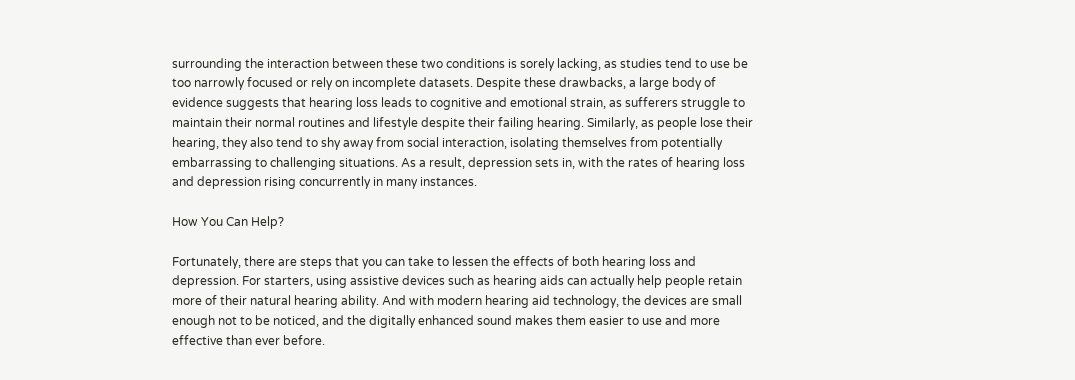surrounding the interaction between these two conditions is sorely lacking, as studies tend to use be too narrowly focused or rely on incomplete datasets. Despite these drawbacks, a large body of evidence suggests that hearing loss leads to cognitive and emotional strain, as sufferers struggle to maintain their normal routines and lifestyle despite their failing hearing. Similarly, as people lose their hearing, they also tend to shy away from social interaction, isolating themselves from potentially embarrassing to challenging situations. As a result, depression sets in, with the rates of hearing loss and depression rising concurrently in many instances.

How You Can Help?

Fortunately, there are steps that you can take to lessen the effects of both hearing loss and depression. For starters, using assistive devices such as hearing aids can actually help people retain more of their natural hearing ability. And with modern hearing aid technology, the devices are small enough not to be noticed, and the digitally enhanced sound makes them easier to use and more effective than ever before.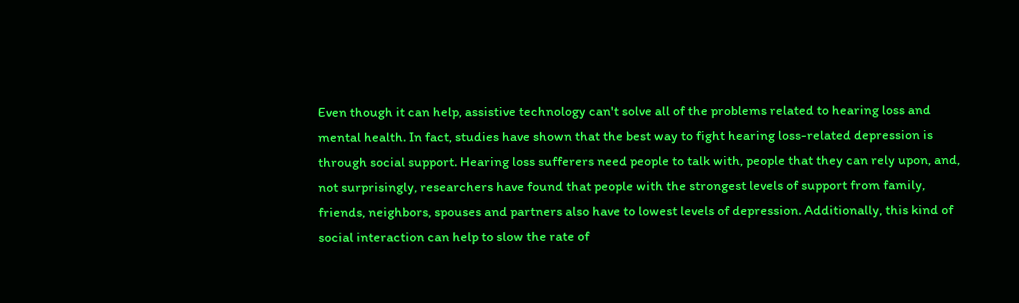Even though it can help, assistive technology can't solve all of the problems related to hearing loss and mental health. In fact, studies have shown that the best way to fight hearing loss-related depression is through social support. Hearing loss sufferers need people to talk with, people that they can rely upon, and, not surprisingly, researchers have found that people with the strongest levels of support from family, friends, neighbors, spouses and partners also have to lowest levels of depression. Additionally, this kind of social interaction can help to slow the rate of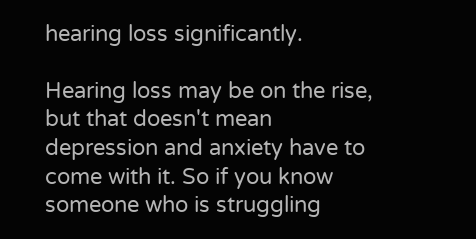hearing loss significantly.

Hearing loss may be on the rise, but that doesn't mean depression and anxiety have to come with it. So if you know someone who is struggling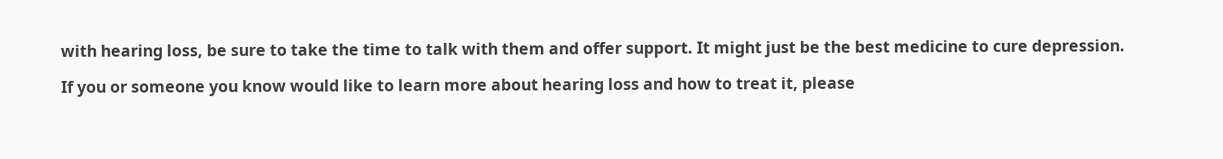with hearing loss, be sure to take the time to talk with them and offer support. It might just be the best medicine to cure depression.

If you or someone you know would like to learn more about hearing loss and how to treat it, please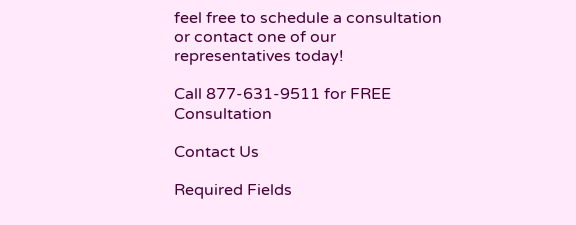feel free to schedule a consultation or contact one of our representatives today!

Call 877-631-9511 for FREE Consultation

Contact Us

Required Fields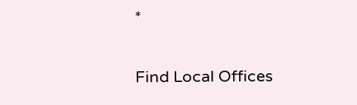*

Find Local Offices